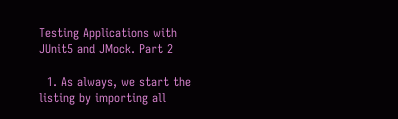Testing Applications with JUnit5 and JMock. Part 2

  1. As always, we start the listing by importing all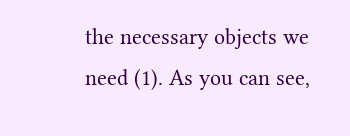the necessary objects we need (1). As you can see,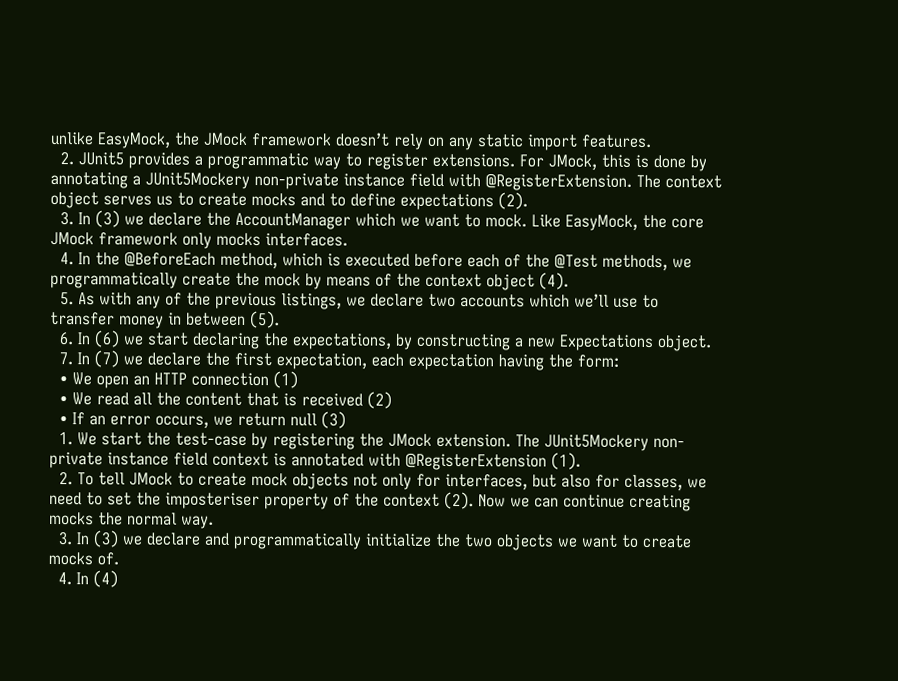unlike EasyMock, the JMock framework doesn’t rely on any static import features.
  2. JUnit5 provides a programmatic way to register extensions. For JMock, this is done by annotating a JUnit5Mockery non-private instance field with @RegisterExtension. The context object serves us to create mocks and to define expectations (2).
  3. In (3) we declare the AccountManager which we want to mock. Like EasyMock, the core JMock framework only mocks interfaces.
  4. In the @BeforeEach method, which is executed before each of the @Test methods, we programmatically create the mock by means of the context object (4).
  5. As with any of the previous listings, we declare two accounts which we’ll use to transfer money in between (5).
  6. In (6) we start declaring the expectations, by constructing a new Expectations object.
  7. In (7) we declare the first expectation, each expectation having the form:
  • We open an HTTP connection (1)
  • We read all the content that is received (2)
  • If an error occurs, we return null (3)
  1. We start the test-case by registering the JMock extension. The JUnit5Mockery non-private instance field context is annotated with @RegisterExtension (1).
  2. To tell JMock to create mock objects not only for interfaces, but also for classes, we need to set the imposteriser property of the context (2). Now we can continue creating mocks the normal way.
  3. In (3) we declare and programmatically initialize the two objects we want to create mocks of.
  4. In (4)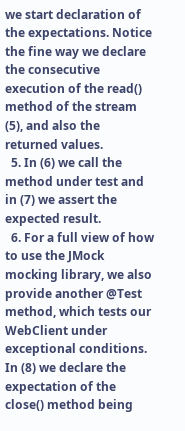we start declaration of the expectations. Notice the fine way we declare the consecutive execution of the read() method of the stream (5), and also the returned values.
  5. In (6) we call the method under test and in (7) we assert the expected result.
  6. For a full view of how to use the JMock mocking library, we also provide another @Test method, which tests our WebClient under exceptional conditions. In (8) we declare the expectation of the close() method being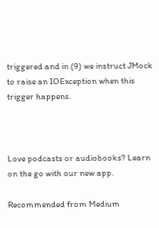triggered and in (9) we instruct JMock to raise an IOException when this trigger happens.



Love podcasts or audiobooks? Learn on the go with our new app.

Recommended from Medium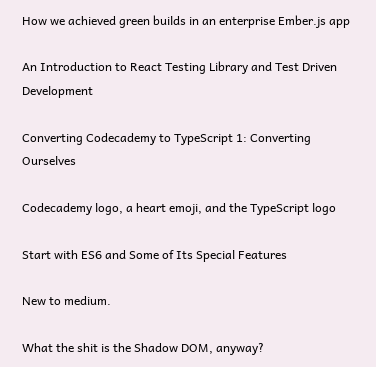How we achieved green builds in an enterprise Ember.js app

An Introduction to React Testing Library and Test Driven Development

Converting Codecademy to TypeScript 1: Converting Ourselves

Codecademy logo, a heart emoji, and the TypeScript logo

Start with ES6 and Some of Its Special Features

New to medium.

What the shit is the Shadow DOM, anyway?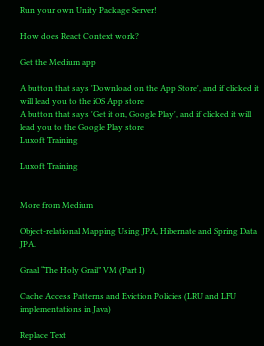Run your own Unity Package Server!

How does React Context work?

Get the Medium app

A button that says 'Download on the App Store', and if clicked it will lead you to the iOS App store
A button that says 'Get it on, Google Play', and if clicked it will lead you to the Google Play store
Luxoft Training

Luxoft Training


More from Medium

Object-relational Mapping Using JPA, Hibernate and Spring Data JPA.

Graal “The Holy Grail” VM (Part I)

Cache Access Patterns and Eviction Policies (LRU and LFU implementations in Java)

Replace Text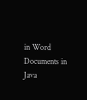in Word Documents in Java